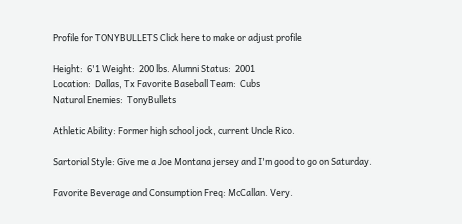Profile for TONYBULLETS Click here to make or adjust profile

Height:  6'1 Weight:  200 lbs. Alumni Status:  2001
Location:  Dallas, Tx Favorite Baseball Team:  Cubs
Natural Enemies:  TonyBullets

Athletic Ability: Former high school jock, current Uncle Rico.

Sartorial Style: Give me a Joe Montana jersey and I'm good to go on Saturday.

Favorite Beverage and Consumption Freq: McCallan. Very.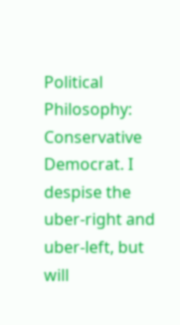Political Philosophy: Conservative Democrat. I despise the uber-right and uber-left, but will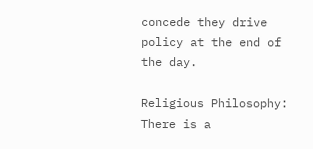concede they drive policy at the end of the day.

Religious Philosophy: There is a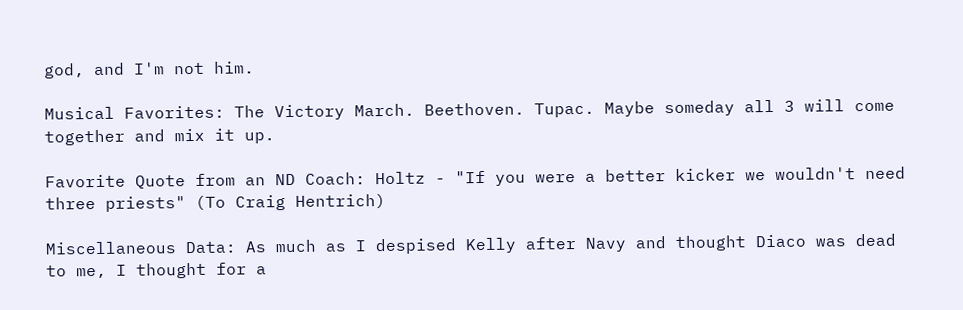god, and I'm not him.

Musical Favorites: The Victory March. Beethoven. Tupac. Maybe someday all 3 will come together and mix it up.

Favorite Quote from an ND Coach: Holtz - "If you were a better kicker we wouldn't need three priests" (To Craig Hentrich)

Miscellaneous Data: As much as I despised Kelly after Navy and thought Diaco was dead to me, I thought for a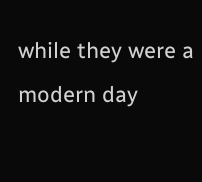while they were a modern day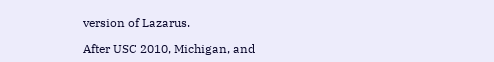version of Lazarus.

After USC 2010, Michigan, and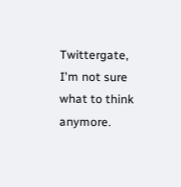Twittergate, I'm not sure what to think anymore.